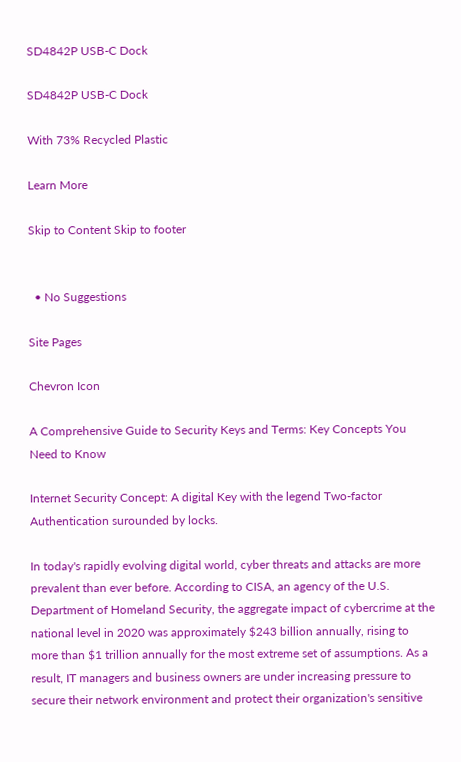SD4842P USB-C Dock

SD4842P USB-C Dock

With 73% Recycled Plastic

Learn More

Skip to Content Skip to footer


  • No Suggestions

Site Pages

Chevron Icon

A Comprehensive Guide to Security Keys and Terms: Key Concepts You Need to Know

Internet Security Concept: A digital Key with the legend Two-factor Authentication surounded by locks.

In today's rapidly evolving digital world, cyber threats and attacks are more prevalent than ever before. According to CISA, an agency of the U.S. Department of Homeland Security, the aggregate impact of cybercrime at the national level in 2020 was approximately $243 billion annually, rising to more than $1 trillion annually for the most extreme set of assumptions. As a result, IT managers and business owners are under increasing pressure to secure their network environment and protect their organization's sensitive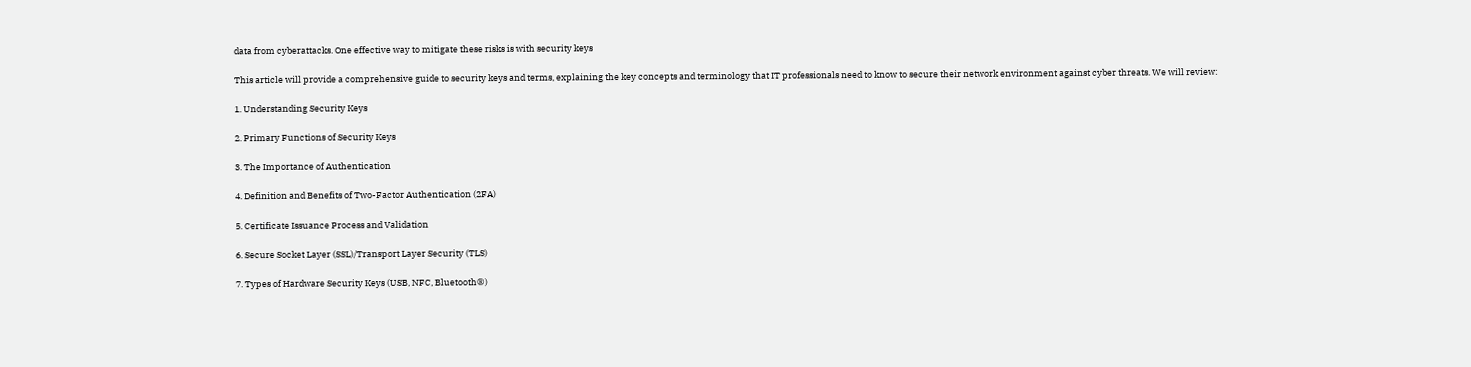data from cyberattacks. One effective way to mitigate these risks is with security keys

This article will provide a comprehensive guide to security keys and terms, explaining the key concepts and terminology that IT professionals need to know to secure their network environment against cyber threats. We will review:

1. Understanding Security Keys

2. Primary Functions of Security Keys

3. The Importance of Authentication

4. Definition and Benefits of Two-Factor Authentication (2FA)

5. Certificate Issuance Process and Validation

6. Secure Socket Layer (SSL)/Transport Layer Security (TLS)

7. Types of Hardware Security Keys (USB, NFC, Bluetooth®)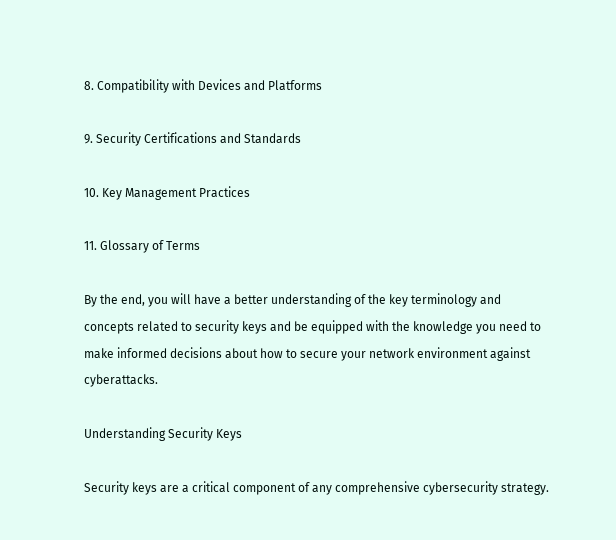8. Compatibility with Devices and Platforms

9. Security Certifications and Standards

10. Key Management Practices

11. Glossary of Terms

By the end, you will have a better understanding of the key terminology and concepts related to security keys and be equipped with the knowledge you need to make informed decisions about how to secure your network environment against cyberattacks.

Understanding Security Keys

Security keys are a critical component of any comprehensive cybersecurity strategy.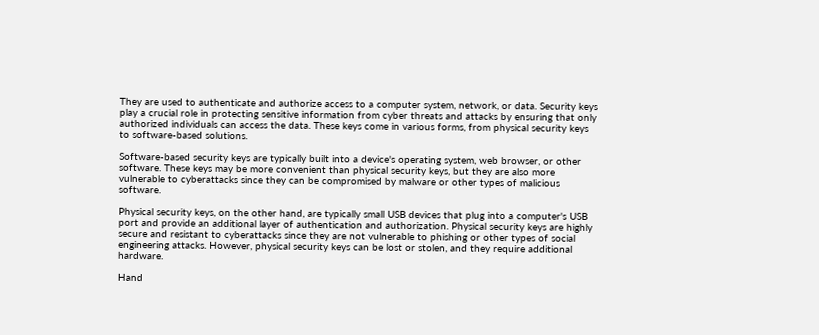They are used to authenticate and authorize access to a computer system, network, or data. Security keys play a crucial role in protecting sensitive information from cyber threats and attacks by ensuring that only authorized individuals can access the data. These keys come in various forms, from physical security keys to software-based solutions.

Software-based security keys are typically built into a device's operating system, web browser, or other software. These keys may be more convenient than physical security keys, but they are also more vulnerable to cyberattacks since they can be compromised by malware or other types of malicious software.

Physical security keys, on the other hand, are typically small USB devices that plug into a computer's USB port and provide an additional layer of authentication and authorization. Physical security keys are highly secure and resistant to cyberattacks since they are not vulnerable to phishing or other types of social engineering attacks. However, physical security keys can be lost or stolen, and they require additional hardware.

Hand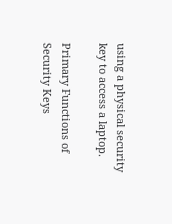using a physical security key to access a laptop.

Primary Functions of Security Keys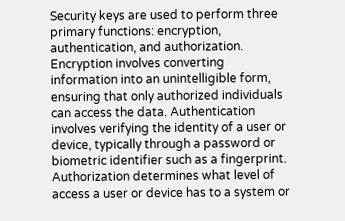Security keys are used to perform three primary functions: encryption, authentication, and authorization. Encryption involves converting information into an unintelligible form, ensuring that only authorized individuals can access the data. Authentication involves verifying the identity of a user or device, typically through a password or biometric identifier such as a fingerprint. Authorization determines what level of access a user or device has to a system or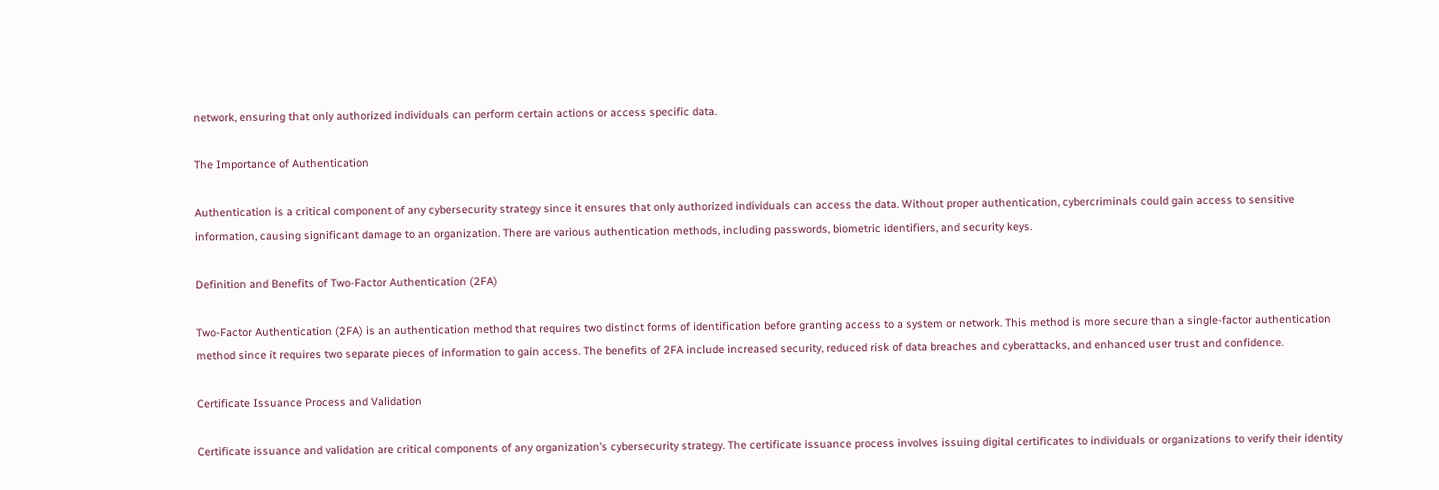network, ensuring that only authorized individuals can perform certain actions or access specific data.

The Importance of Authentication

Authentication is a critical component of any cybersecurity strategy since it ensures that only authorized individuals can access the data. Without proper authentication, cybercriminals could gain access to sensitive information, causing significant damage to an organization. There are various authentication methods, including passwords, biometric identifiers, and security keys.

Definition and Benefits of Two-Factor Authentication (2FA)

Two-Factor Authentication (2FA) is an authentication method that requires two distinct forms of identification before granting access to a system or network. This method is more secure than a single-factor authentication method since it requires two separate pieces of information to gain access. The benefits of 2FA include increased security, reduced risk of data breaches and cyberattacks, and enhanced user trust and confidence.

Certificate Issuance Process and Validation

Certificate issuance and validation are critical components of any organization’s cybersecurity strategy. The certificate issuance process involves issuing digital certificates to individuals or organizations to verify their identity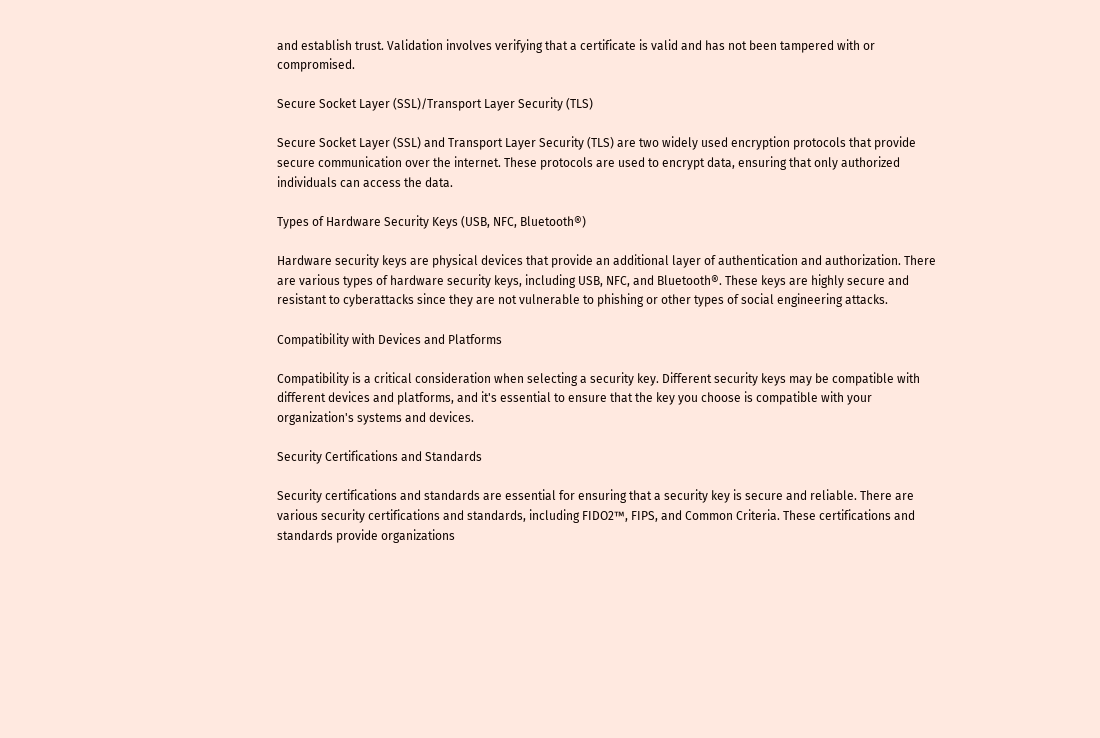and establish trust. Validation involves verifying that a certificate is valid and has not been tampered with or compromised.

Secure Socket Layer (SSL)/Transport Layer Security (TLS)

Secure Socket Layer (SSL) and Transport Layer Security (TLS) are two widely used encryption protocols that provide secure communication over the internet. These protocols are used to encrypt data, ensuring that only authorized individuals can access the data.

Types of Hardware Security Keys (USB, NFC, Bluetooth®)

Hardware security keys are physical devices that provide an additional layer of authentication and authorization. There are various types of hardware security keys, including USB, NFC, and Bluetooth®. These keys are highly secure and resistant to cyberattacks since they are not vulnerable to phishing or other types of social engineering attacks.

Compatibility with Devices and Platforms

Compatibility is a critical consideration when selecting a security key. Different security keys may be compatible with different devices and platforms, and it's essential to ensure that the key you choose is compatible with your organization's systems and devices.

Security Certifications and Standards

Security certifications and standards are essential for ensuring that a security key is secure and reliable. There are various security certifications and standards, including FIDO2™, FIPS, and Common Criteria. These certifications and standards provide organizations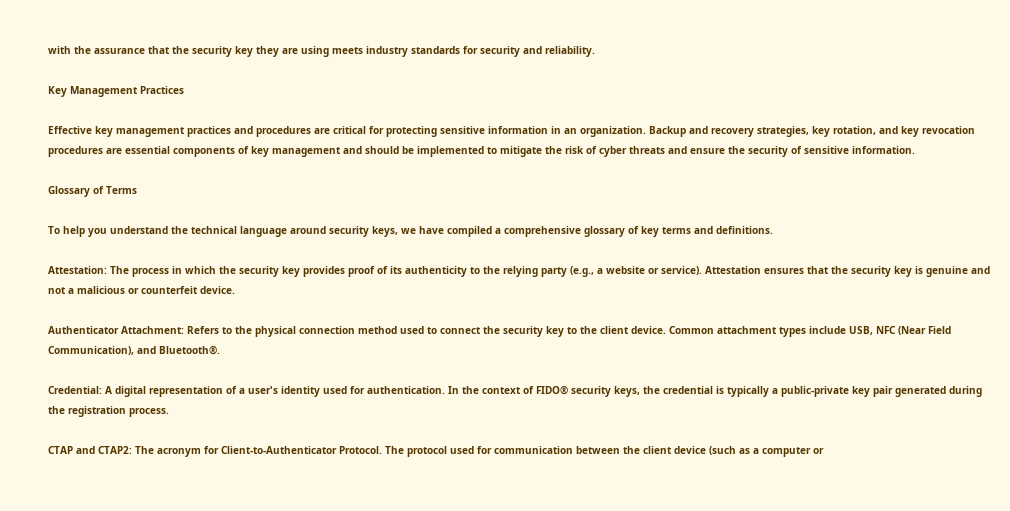with the assurance that the security key they are using meets industry standards for security and reliability.

Key Management Practices

Effective key management practices and procedures are critical for protecting sensitive information in an organization. Backup and recovery strategies, key rotation, and key revocation procedures are essential components of key management and should be implemented to mitigate the risk of cyber threats and ensure the security of sensitive information.

Glossary of Terms

To help you understand the technical language around security keys, we have compiled a comprehensive glossary of key terms and definitions.

Attestation: The process in which the security key provides proof of its authenticity to the relying party (e.g., a website or service). Attestation ensures that the security key is genuine and not a malicious or counterfeit device.

Authenticator Attachment: Refers to the physical connection method used to connect the security key to the client device. Common attachment types include USB, NFC (Near Field Communication), and Bluetooth®.

Credential: A digital representation of a user's identity used for authentication. In the context of FIDO® security keys, the credential is typically a public-private key pair generated during the registration process.

CTAP and CTAP2: The acronym for Client-to-Authenticator Protocol. The protocol used for communication between the client device (such as a computer or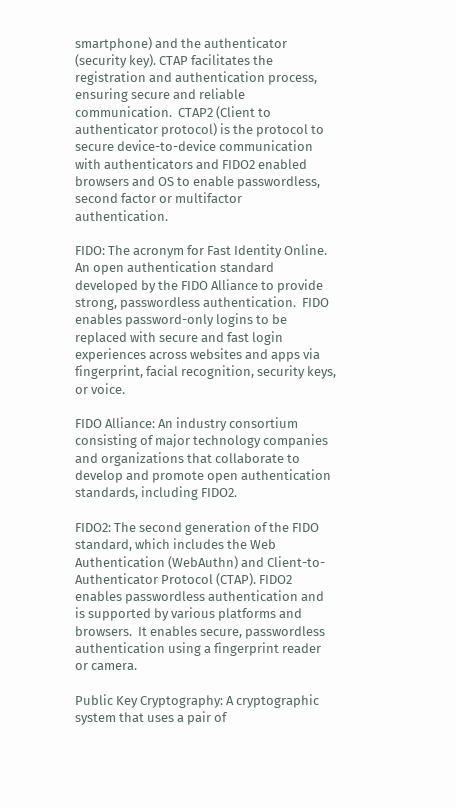smartphone) and the authenticator (security key). CTAP facilitates the registration and authentication process, ensuring secure and reliable communication.  CTAP2 (Client to authenticator protocol) is the protocol to secure device-to-device communication with authenticators and FIDO2 enabled browsers and OS to enable passwordless, second factor or multifactor authentication.

FIDO: The acronym for Fast Identity Online. An open authentication standard developed by the FIDO Alliance to provide strong, passwordless authentication.  FIDO enables password-only logins to be replaced with secure and fast login experiences across websites and apps via fingerprint, facial recognition, security keys, or voice.

FIDO Alliance: An industry consortium consisting of major technology companies and organizations that collaborate to develop and promote open authentication standards, including FIDO2.

FIDO2: The second generation of the FIDO standard, which includes the Web Authentication (WebAuthn) and Client-to-Authenticator Protocol (CTAP). FIDO2 enables passwordless authentication and is supported by various platforms and browsers.  It enables secure, passwordless authentication using a fingerprint reader or camera.

Public Key Cryptography: A cryptographic system that uses a pair of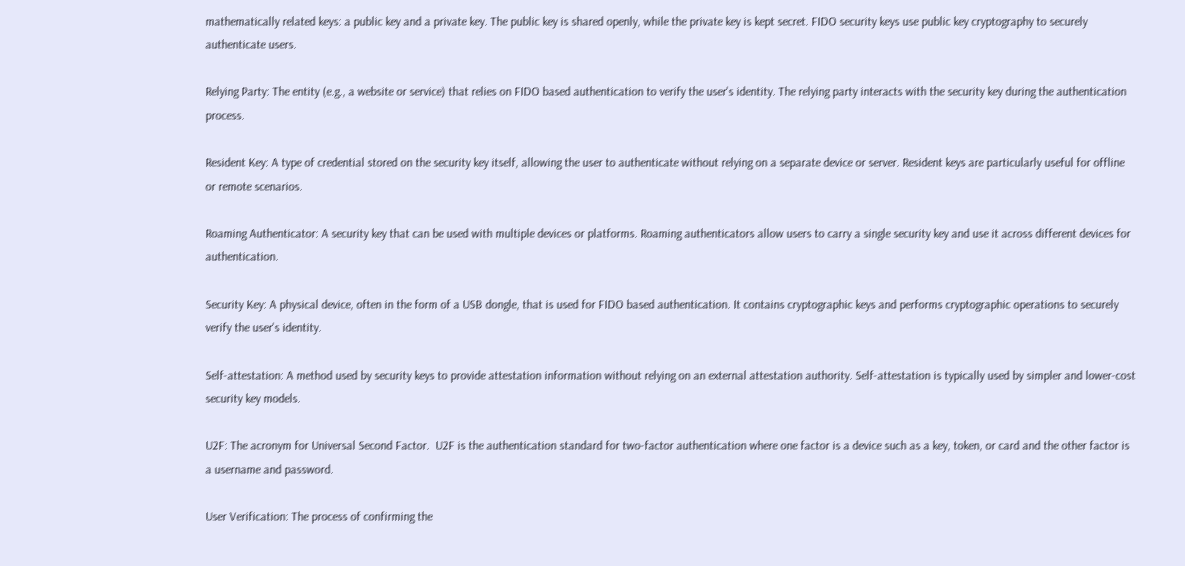mathematically related keys: a public key and a private key. The public key is shared openly, while the private key is kept secret. FIDO security keys use public key cryptography to securely authenticate users.

Relying Party: The entity (e.g., a website or service) that relies on FIDO based authentication to verify the user's identity. The relying party interacts with the security key during the authentication process.

Resident Key: A type of credential stored on the security key itself, allowing the user to authenticate without relying on a separate device or server. Resident keys are particularly useful for offline or remote scenarios.

Roaming Authenticator: A security key that can be used with multiple devices or platforms. Roaming authenticators allow users to carry a single security key and use it across different devices for authentication.

Security Key: A physical device, often in the form of a USB dongle, that is used for FIDO based authentication. It contains cryptographic keys and performs cryptographic operations to securely verify the user's identity.

Self-attestation: A method used by security keys to provide attestation information without relying on an external attestation authority. Self-attestation is typically used by simpler and lower-cost security key models.

U2F: The acronym for Universal Second Factor.  U2F is the authentication standard for two-factor authentication where one factor is a device such as a key, token, or card and the other factor is a username and password.

User Verification: The process of confirming the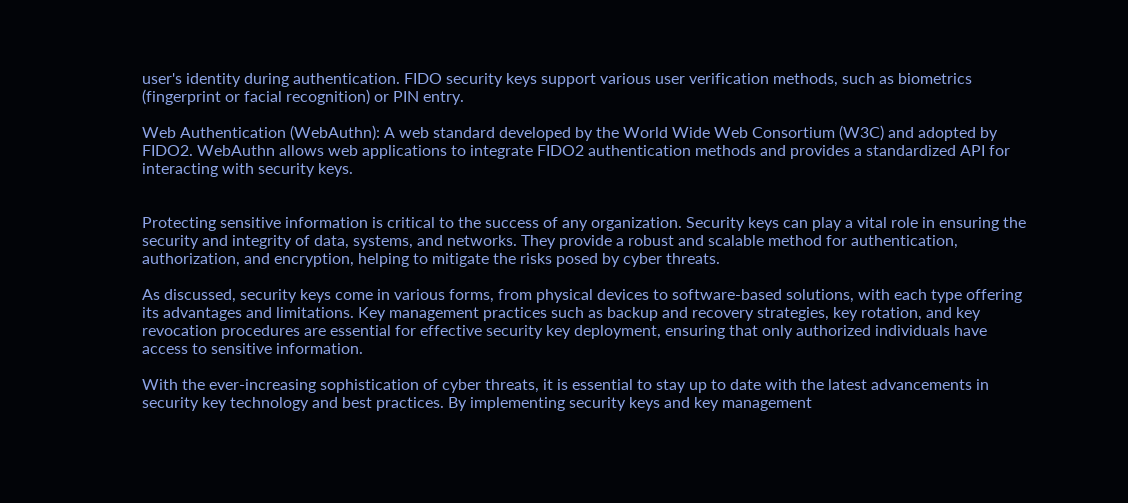user's identity during authentication. FIDO security keys support various user verification methods, such as biometrics (fingerprint or facial recognition) or PIN entry.

Web Authentication (WebAuthn): A web standard developed by the World Wide Web Consortium (W3C) and adopted by FIDO2. WebAuthn allows web applications to integrate FIDO2 authentication methods and provides a standardized API for interacting with security keys.


Protecting sensitive information is critical to the success of any organization. Security keys can play a vital role in ensuring the security and integrity of data, systems, and networks. They provide a robust and scalable method for authentication, authorization, and encryption, helping to mitigate the risks posed by cyber threats.

As discussed, security keys come in various forms, from physical devices to software-based solutions, with each type offering its advantages and limitations. Key management practices such as backup and recovery strategies, key rotation, and key revocation procedures are essential for effective security key deployment, ensuring that only authorized individuals have access to sensitive information.

With the ever-increasing sophistication of cyber threats, it is essential to stay up to date with the latest advancements in security key technology and best practices. By implementing security keys and key management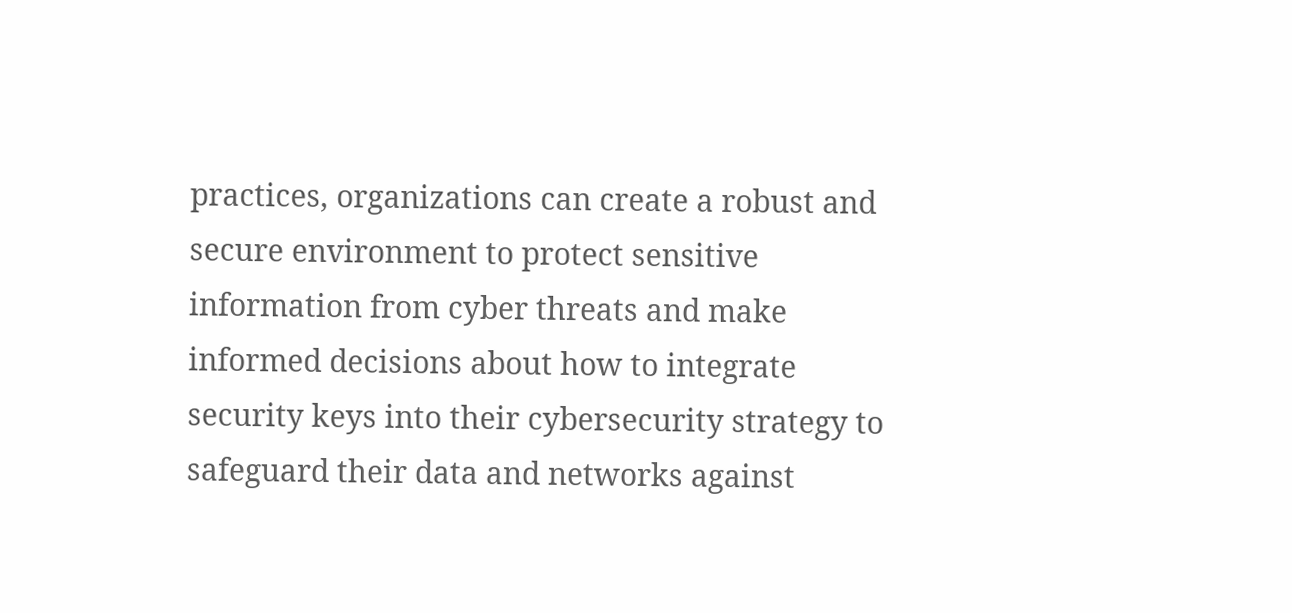practices, organizations can create a robust and secure environment to protect sensitive information from cyber threats and make informed decisions about how to integrate security keys into their cybersecurity strategy to safeguard their data and networks against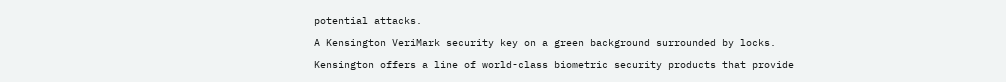potential attacks.

A Kensington VeriMark security key on a green background surrounded by locks.

Kensington offers a line of world-class biometric security products that provide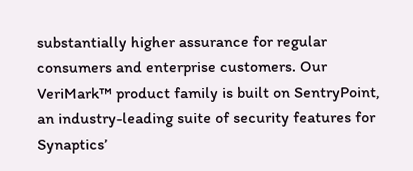substantially higher assurance for regular consumers and enterprise customers. Our VeriMark™ product family is built on SentryPoint, an industry-leading suite of security features for Synaptics’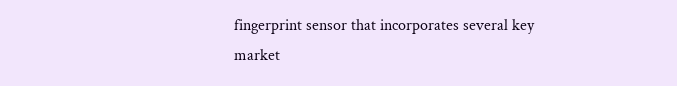fingerprint sensor that incorporates several key market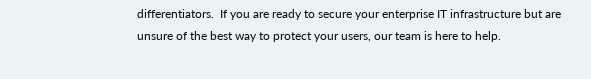differentiators.  If you are ready to secure your enterprise IT infrastructure but are unsure of the best way to protect your users, our team is here to help.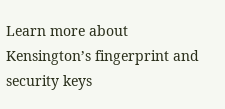Learn more about Kensington’s fingerprint and security keys